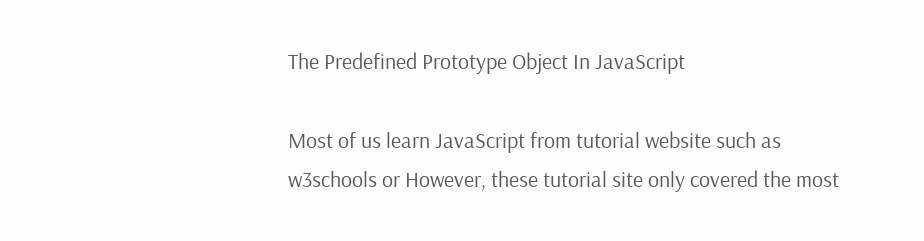The Predefined Prototype Object In JavaScript

Most of us learn JavaScript from tutorial website such as w3schools or However, these tutorial site only covered the most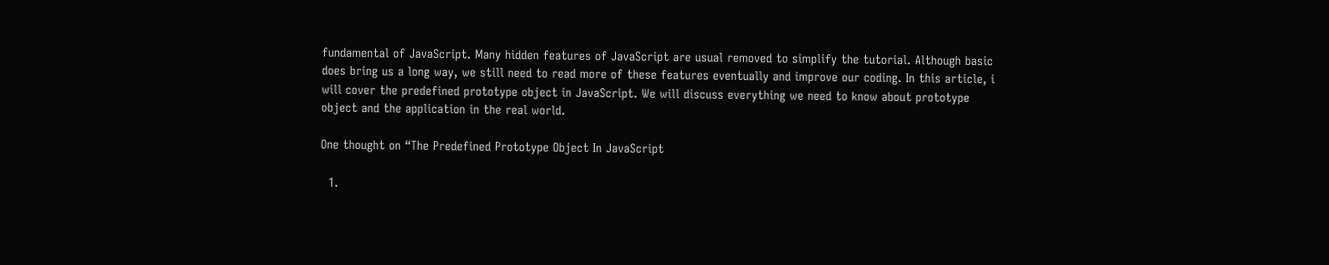fundamental of JavaScript. Many hidden features of JavaScript are usual removed to simplify the tutorial. Although basic does bring us a long way, we still need to read more of these features eventually and improve our coding. In this article, i will cover the predefined prototype object in JavaScript. We will discuss everything we need to know about prototype object and the application in the real world.

One thought on “The Predefined Prototype Object In JavaScript

  1.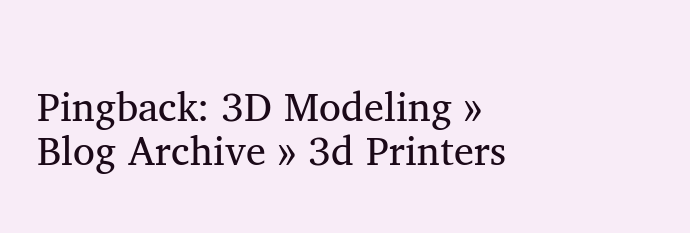Pingback: 3D Modeling » Blog Archive » 3d Printers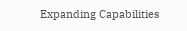Expanding Capabilities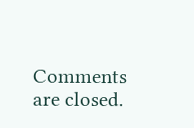Comments are closed.